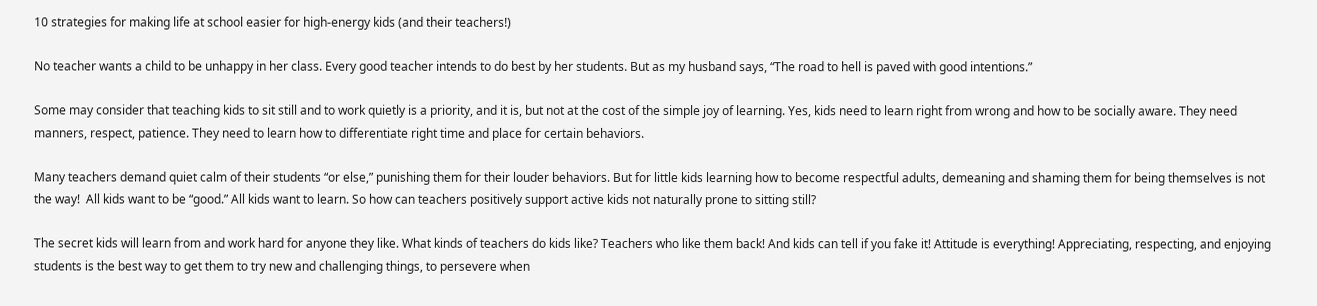10 strategies for making life at school easier for high-energy kids (and their teachers!)

No teacher wants a child to be unhappy in her class. Every good teacher intends to do best by her students. But as my husband says, “The road to hell is paved with good intentions.”

Some may consider that teaching kids to sit still and to work quietly is a priority, and it is, but not at the cost of the simple joy of learning. Yes, kids need to learn right from wrong and how to be socially aware. They need manners, respect, patience. They need to learn how to differentiate right time and place for certain behaviors.

Many teachers demand quiet calm of their students “or else,” punishing them for their louder behaviors. But for little kids learning how to become respectful adults, demeaning and shaming them for being themselves is not the way!  All kids want to be “good.” All kids want to learn. So how can teachers positively support active kids not naturally prone to sitting still?

The secret kids will learn from and work hard for anyone they like. What kinds of teachers do kids like? Teachers who like them back! And kids can tell if you fake it! Attitude is everything! Appreciating, respecting, and enjoying students is the best way to get them to try new and challenging things, to persevere when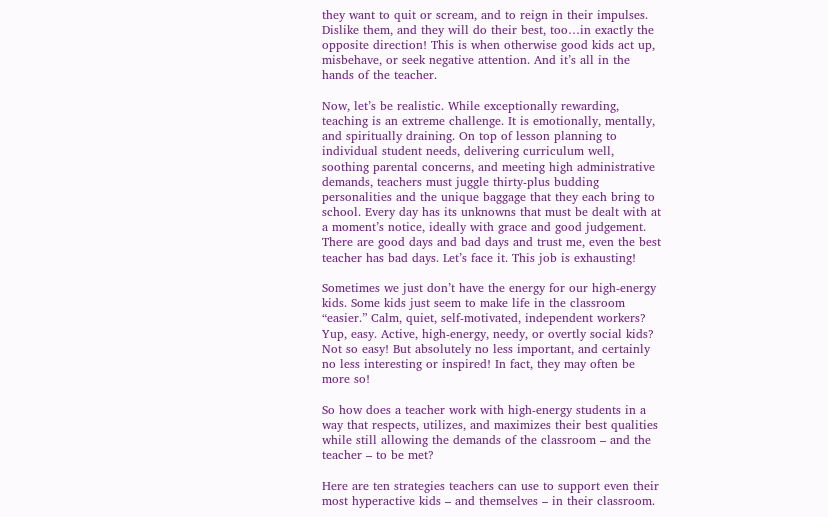they want to quit or scream, and to reign in their impulses. Dislike them, and they will do their best, too…in exactly the opposite direction! This is when otherwise good kids act up, misbehave, or seek negative attention. And it’s all in the hands of the teacher.

Now, let’s be realistic. While exceptionally rewarding, teaching is an extreme challenge. It is emotionally, mentally, and spiritually draining. On top of lesson planning to individual student needs, delivering curriculum well, soothing parental concerns, and meeting high administrative demands, teachers must juggle thirty-plus budding personalities and the unique baggage that they each bring to school. Every day has its unknowns that must be dealt with at a moment’s notice, ideally with grace and good judgement. There are good days and bad days and trust me, even the best teacher has bad days. Let’s face it. This job is exhausting!

Sometimes we just don’t have the energy for our high-energy kids. Some kids just seem to make life in the classroom “easier.” Calm, quiet, self-motivated, independent workers? Yup, easy. Active, high-energy, needy, or overtly social kids? Not so easy! But absolutely no less important, and certainly no less interesting or inspired! In fact, they may often be more so!

So how does a teacher work with high-energy students in a way that respects, utilizes, and maximizes their best qualities while still allowing the demands of the classroom – and the teacher – to be met?

Here are ten strategies teachers can use to support even their most hyperactive kids – and themselves – in their classroom.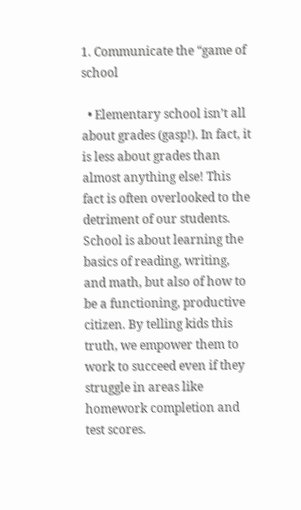1. Communicate the “game of school

  • Elementary school isn’t all about grades (gasp!). In fact, it is less about grades than almost anything else! This fact is often overlooked to the detriment of our students. School is about learning the basics of reading, writing, and math, but also of how to be a functioning, productive citizen. By telling kids this truth, we empower them to work to succeed even if they struggle in areas like homework completion and test scores.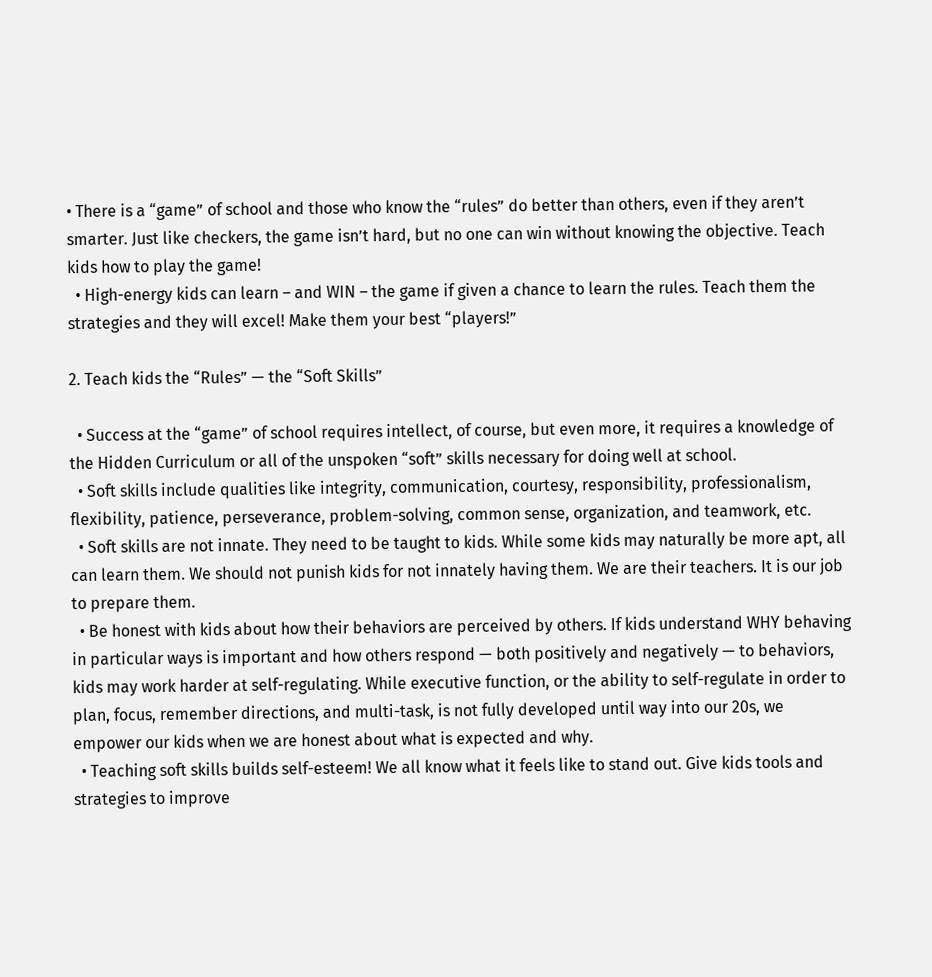• There is a “game” of school and those who know the “rules” do better than others, even if they aren’t smarter. Just like checkers, the game isn’t hard, but no one can win without knowing the objective. Teach kids how to play the game!
  • High-energy kids can learn – and WIN – the game if given a chance to learn the rules. Teach them the strategies and they will excel! Make them your best “players!”

2. Teach kids the “Rules” — the “Soft Skills”

  • Success at the “game” of school requires intellect, of course, but even more, it requires a knowledge of the Hidden Curriculum or all of the unspoken “soft” skills necessary for doing well at school.
  • Soft skills include qualities like integrity, communication, courtesy, responsibility, professionalism, flexibility, patience, perseverance, problem-solving, common sense, organization, and teamwork, etc.
  • Soft skills are not innate. They need to be taught to kids. While some kids may naturally be more apt, all can learn them. We should not punish kids for not innately having them. We are their teachers. It is our job to prepare them.
  • Be honest with kids about how their behaviors are perceived by others. If kids understand WHY behaving in particular ways is important and how others respond — both positively and negatively — to behaviors, kids may work harder at self-regulating. While executive function, or the ability to self-regulate in order to plan, focus, remember directions, and multi-task, is not fully developed until way into our 20s, we empower our kids when we are honest about what is expected and why.
  • Teaching soft skills builds self-esteem! We all know what it feels like to stand out. Give kids tools and strategies to improve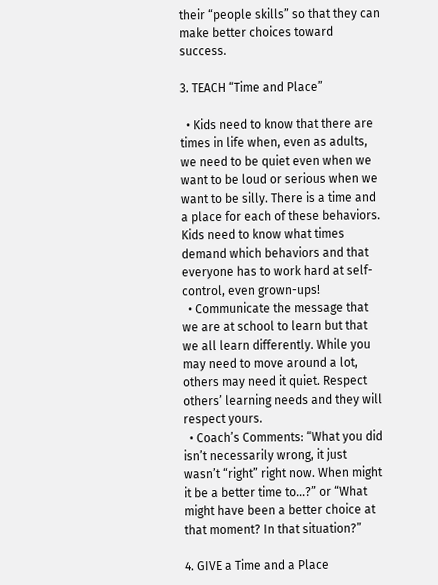their “people skills” so that they can make better choices toward success.

3. TEACH “Time and Place”

  • Kids need to know that there are times in life when, even as adults, we need to be quiet even when we want to be loud or serious when we want to be silly. There is a time and a place for each of these behaviors. Kids need to know what times demand which behaviors and that everyone has to work hard at self-control, even grown-ups!
  • Communicate the message that we are at school to learn but that we all learn differently. While you may need to move around a lot, others may need it quiet. Respect others’ learning needs and they will respect yours.
  • Coach’s Comments: “What you did isn’t necessarily wrong, it just wasn’t “right” right now. When might it be a better time to…?” or “What might have been a better choice at that moment? In that situation?”

4. GIVE a Time and a Place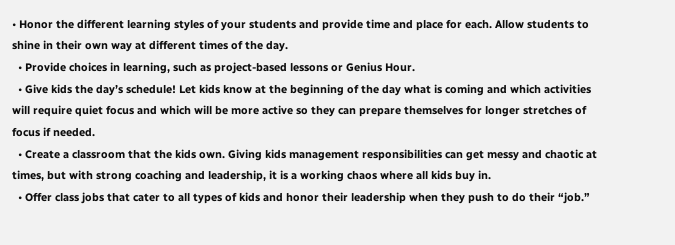• Honor the different learning styles of your students and provide time and place for each. Allow students to shine in their own way at different times of the day.
  • Provide choices in learning, such as project-based lessons or Genius Hour.
  • Give kids the day’s schedule! Let kids know at the beginning of the day what is coming and which activities will require quiet focus and which will be more active so they can prepare themselves for longer stretches of focus if needed.
  • Create a classroom that the kids own. Giving kids management responsibilities can get messy and chaotic at times, but with strong coaching and leadership, it is a working chaos where all kids buy in.
  • Offer class jobs that cater to all types of kids and honor their leadership when they push to do their “job.”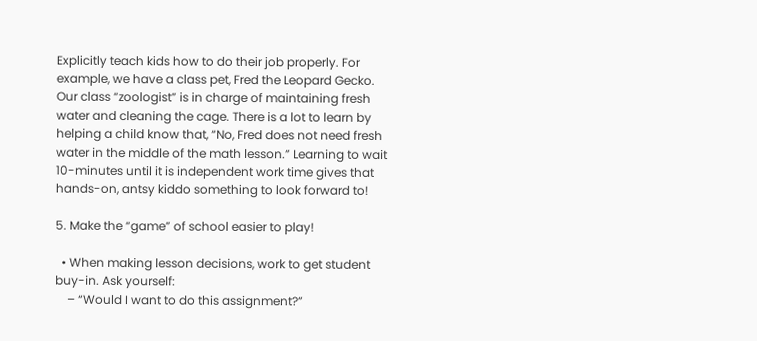Explicitly teach kids how to do their job properly. For example, we have a class pet, Fred the Leopard Gecko. Our class “zoologist” is in charge of maintaining fresh water and cleaning the cage. There is a lot to learn by helping a child know that, “No, Fred does not need fresh water in the middle of the math lesson.” Learning to wait 10-minutes until it is independent work time gives that hands-on, antsy kiddo something to look forward to!

5. Make the “game” of school easier to play!

  • When making lesson decisions, work to get student buy-in. Ask yourself:
    – “Would I want to do this assignment?”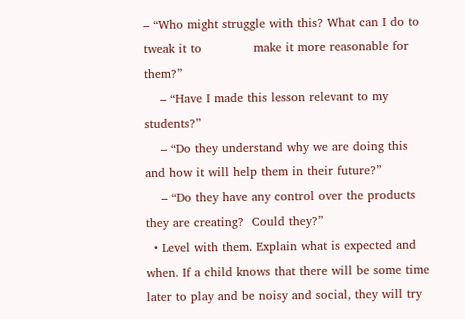– “Who might struggle with this? What can I do to tweak it to             make it more reasonable for them?”
    – “Have I made this lesson relevant to my students?”
    – “Do they understand why we are doing this and how it will help them in their future?”
    – “Do they have any control over the products they are creating?  Could they?”
  • Level with them. Explain what is expected and when. If a child knows that there will be some time later to play and be noisy and social, they will try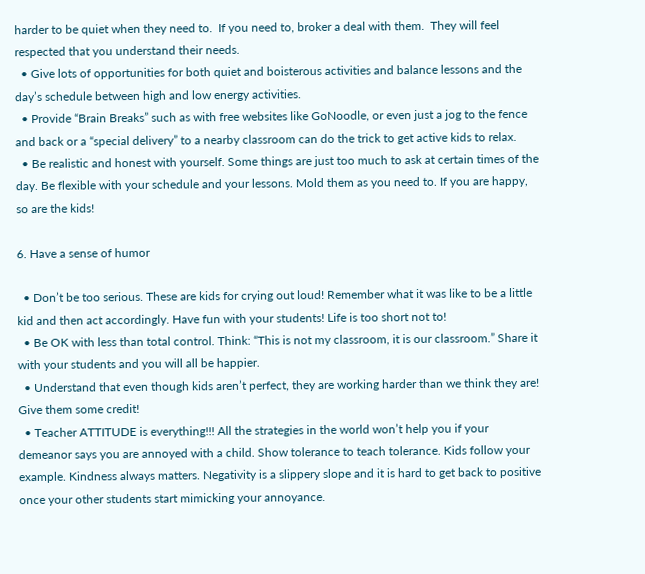harder to be quiet when they need to.  If you need to, broker a deal with them.  They will feel respected that you understand their needs.
  • Give lots of opportunities for both quiet and boisterous activities and balance lessons and the day’s schedule between high and low energy activities.
  • Provide “Brain Breaks” such as with free websites like GoNoodle, or even just a jog to the fence and back or a “special delivery” to a nearby classroom can do the trick to get active kids to relax.
  • Be realistic and honest with yourself. Some things are just too much to ask at certain times of the day. Be flexible with your schedule and your lessons. Mold them as you need to. If you are happy, so are the kids!

6. Have a sense of humor

  • Don’t be too serious. These are kids for crying out loud! Remember what it was like to be a little kid and then act accordingly. Have fun with your students! Life is too short not to!
  • Be OK with less than total control. Think: “This is not my classroom, it is our classroom.” Share it with your students and you will all be happier.
  • Understand that even though kids aren’t perfect, they are working harder than we think they are!  Give them some credit!
  • Teacher ATTITUDE is everything!!! All the strategies in the world won’t help you if your demeanor says you are annoyed with a child. Show tolerance to teach tolerance. Kids follow your example. Kindness always matters. Negativity is a slippery slope and it is hard to get back to positive once your other students start mimicking your annoyance.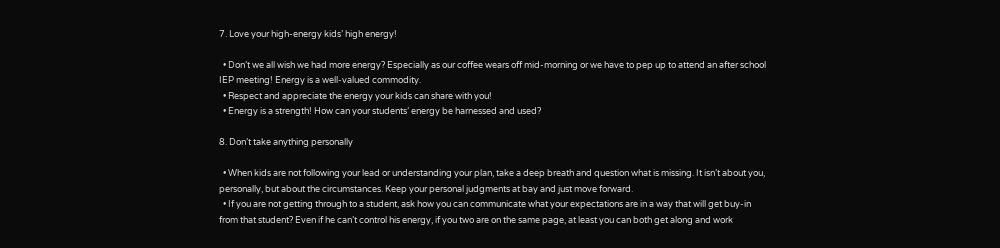7. Love your high-energy kids’ high energy!

  • Don’t we all wish we had more energy? Especially as our coffee wears off mid-morning or we have to pep up to attend an after school IEP meeting! Energy is a well-valued commodity.
  • Respect and appreciate the energy your kids can share with you!
  • Energy is a strength! How can your students’ energy be harnessed and used?

8. Don’t take anything personally

  • When kids are not following your lead or understanding your plan, take a deep breath and question what is missing. It isn’t about you, personally, but about the circumstances. Keep your personal judgments at bay and just move forward.
  • If you are not getting through to a student, ask how you can communicate what your expectations are in a way that will get buy-in from that student? Even if he can’t control his energy, if you two are on the same page, at least you can both get along and work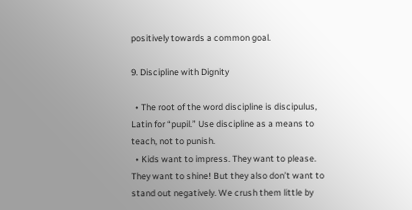positively towards a common goal.

9. Discipline with Dignity

  • The root of the word discipline is discipulus, Latin for “pupil.” Use discipline as a means to teach, not to punish.
  • Kids want to impress. They want to please. They want to shine! But they also don’t want to stand out negatively. We crush them little by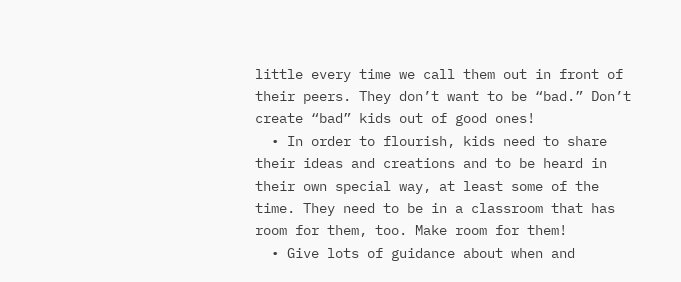little every time we call them out in front of their peers. They don’t want to be “bad.” Don’t create “bad” kids out of good ones!
  • In order to flourish, kids need to share their ideas and creations and to be heard in their own special way, at least some of the time. They need to be in a classroom that has room for them, too. Make room for them!
  • Give lots of guidance about when and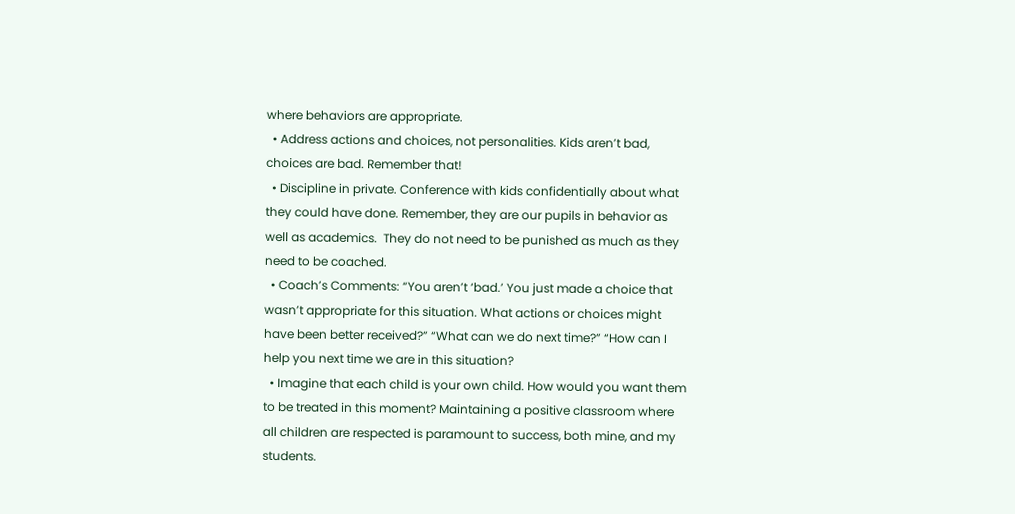where behaviors are appropriate.
  • Address actions and choices, not personalities. Kids aren’t bad, choices are bad. Remember that!
  • Discipline in private. Conference with kids confidentially about what they could have done. Remember, they are our pupils in behavior as well as academics.  They do not need to be punished as much as they need to be coached.
  • Coach’s Comments: “You aren’t ‘bad.’ You just made a choice that wasn’t appropriate for this situation. What actions or choices might have been better received?” “What can we do next time?” “How can I help you next time we are in this situation?
  • Imagine that each child is your own child. How would you want them to be treated in this moment? Maintaining a positive classroom where all children are respected is paramount to success, both mine, and my students.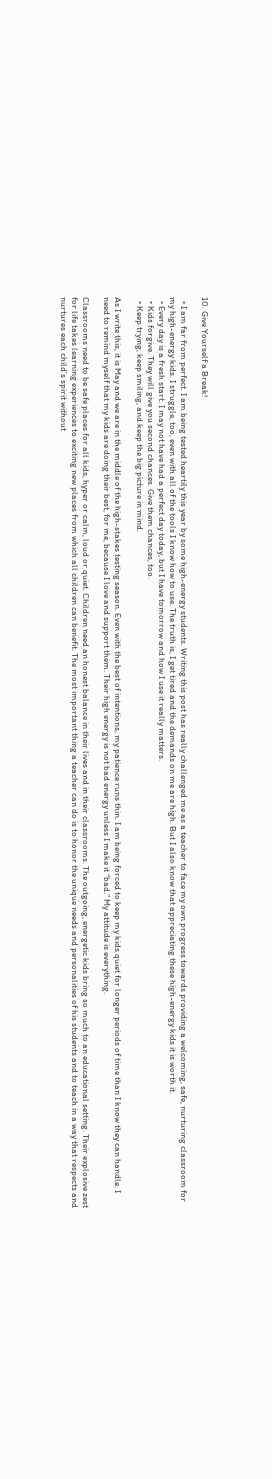10. Give Yourself a Break!

  • I am far from perfect. I am being tested heartily this year by some high-energy students. Writing this post has really challenged me as a teacher to face my own progress towards providing a welcoming, safe, nurturing classroom for my high-energy kids. I struggle, too, even with all of the tools I know how to use. The truth is, I get tired and the demands on me are high. But I also know that appreciating these high-energy kids it is worth it.
  • Every day is a fresh start. I may not have had a perfect day today, but I have tomorrow and how I use it really matters.
  • Kids forgive. They will give you second chances. Give them chances, too.
  • Keep trying, keep smiling, and keep the big picture in mind.

As I write this, it is May and we are in the middle of the high-stakes testing season. Even with the best of intentions, my patience runs thin. I am being forced to keep my kids quiet for longer periods of time than I know they can handle. I need to remind myself that my kids are doing their best, for me, because I love and support them. Their high energy is not bad energy unless I make it “bad.” My attitude is everything.

Classrooms need to be safe places for all kids, hyper or calm, loud or quiet. Children need an honest balance in their lives and in their classrooms. The outgoing, energetic kids bring so much to an educational setting. Their explosive zest for life takes learning experiences to exciting new places from which all children can benefit. The most important thing a teacher can do is to honor the unique needs and personalities of his students and to teach in a way that respects and nurtures each child’s spirit without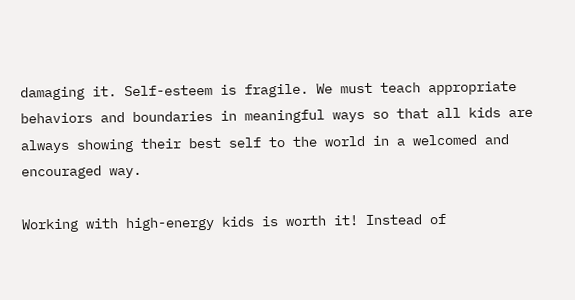damaging it. Self-esteem is fragile. We must teach appropriate behaviors and boundaries in meaningful ways so that all kids are always showing their best self to the world in a welcomed and encouraged way.

Working with high-energy kids is worth it! Instead of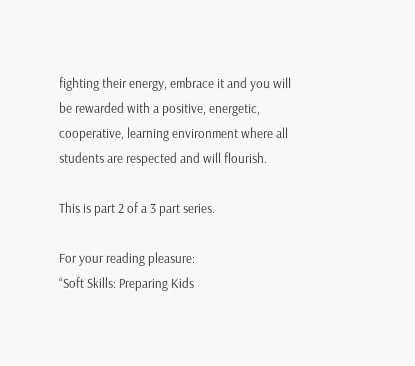fighting their energy, embrace it and you will be rewarded with a positive, energetic, cooperative, learning environment where all students are respected and will flourish.

This is part 2 of a 3 part series.

For your reading pleasure:
“Soft Skills: Preparing Kids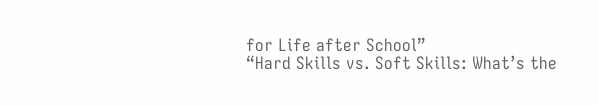for Life after School”
“Hard Skills vs. Soft Skills: What’s the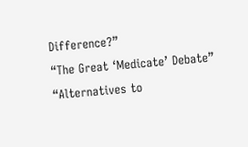Difference?”
“The Great ‘Medicate’ Debate”
“Alternatives to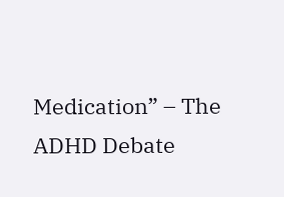Medication” – The ADHD Debate